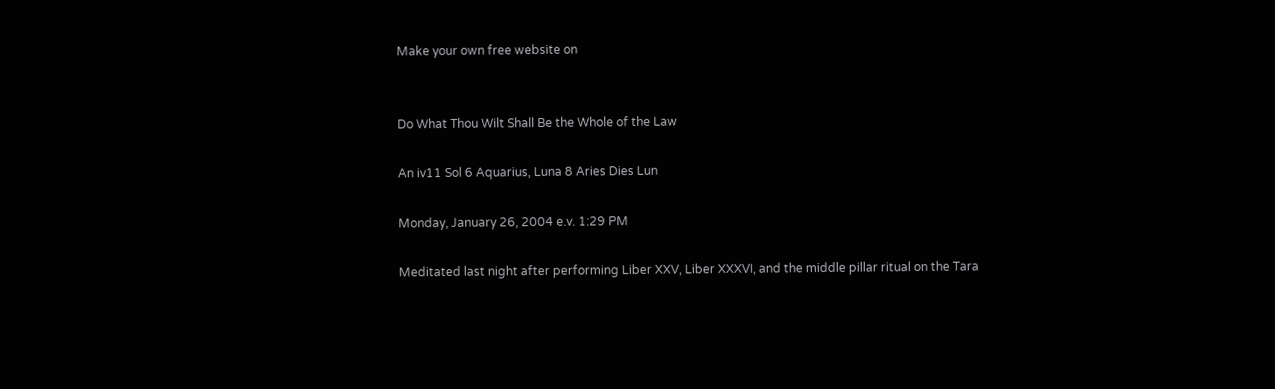Make your own free website on


Do What Thou Wilt Shall Be the Whole of the Law

An iv11 Sol 6 Aquarius, Luna 8 Aries Dies Lun

Monday, January 26, 2004 e.v. 1:29 PM

Meditated last night after performing Liber XXV, Liber XXXVI, and the middle pillar ritual on the Tara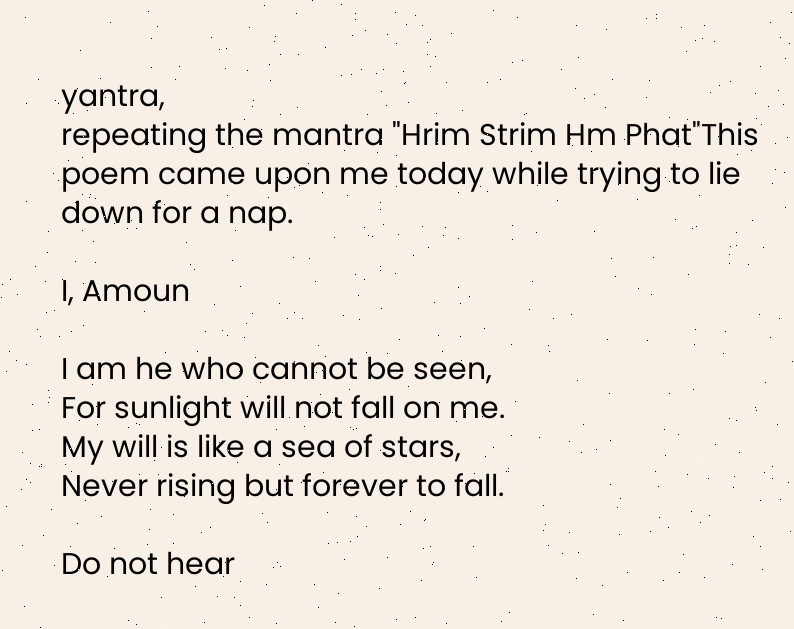yantra,
repeating the mantra "Hrim Strim Hm Phat"This poem came upon me today while trying to lie down for a nap.

I, Amoun

I am he who cannot be seen,
For sunlight will not fall on me.
My will is like a sea of stars,
Never rising but forever to fall.

Do not hear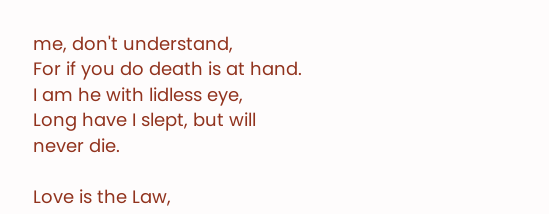me, don't understand,
For if you do death is at hand.
I am he with lidless eye,
Long have I slept, but will never die.

Love is the Law,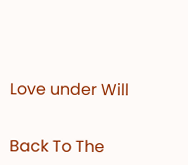Love under Will


Back To The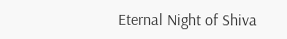Eternal Night of Shiva